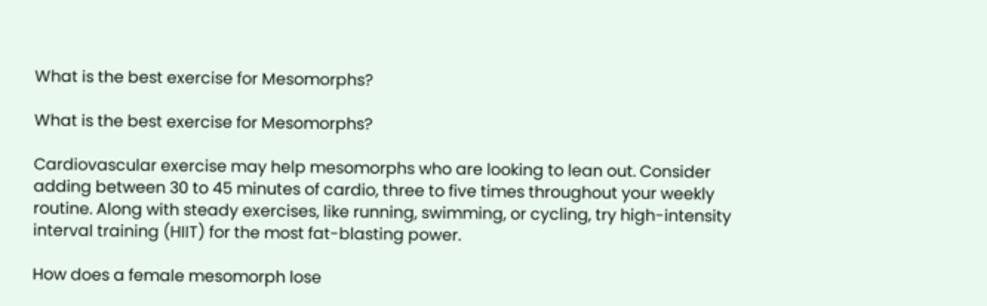What is the best exercise for Mesomorphs?

What is the best exercise for Mesomorphs?

Cardiovascular exercise may help mesomorphs who are looking to lean out. Consider adding between 30 to 45 minutes of cardio, three to five times throughout your weekly routine. Along with steady exercises, like running, swimming, or cycling, try high-intensity interval training (HIIT) for the most fat-blasting power.

How does a female mesomorph lose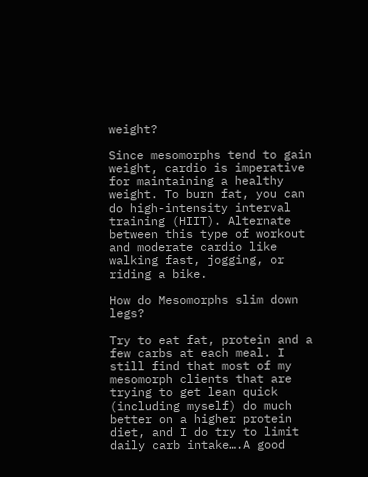weight?

Since mesomorphs tend to gain weight, cardio is imperative for maintaining a healthy weight. To burn fat, you can do high-intensity interval training (HIIT). Alternate between this type of workout and moderate cardio like walking fast, jogging, or riding a bike.

How do Mesomorphs slim down legs?

Try to eat fat, protein and a few carbs at each meal. I still find that most of my mesomorph clients that are trying to get lean quick (including myself) do much better on a higher protein diet, and I do try to limit daily carb intake….A good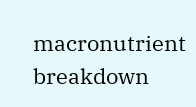macronutrient breakdown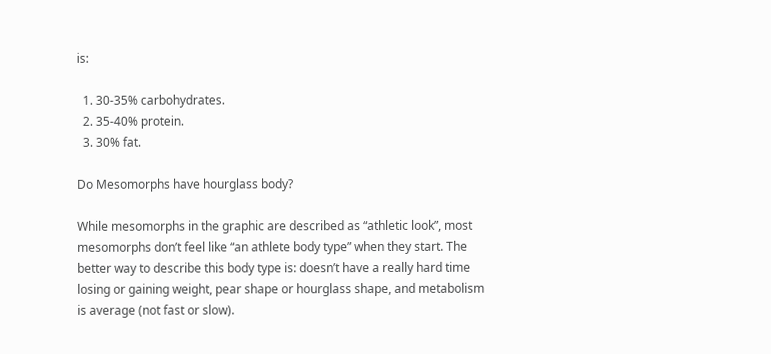is:

  1. 30-35% carbohydrates.
  2. 35-40% protein.
  3. 30% fat.

Do Mesomorphs have hourglass body?

While mesomorphs in the graphic are described as “athletic look”, most mesomorphs don’t feel like “an athlete body type” when they start. The better way to describe this body type is: doesn’t have a really hard time losing or gaining weight, pear shape or hourglass shape, and metabolism is average (not fast or slow).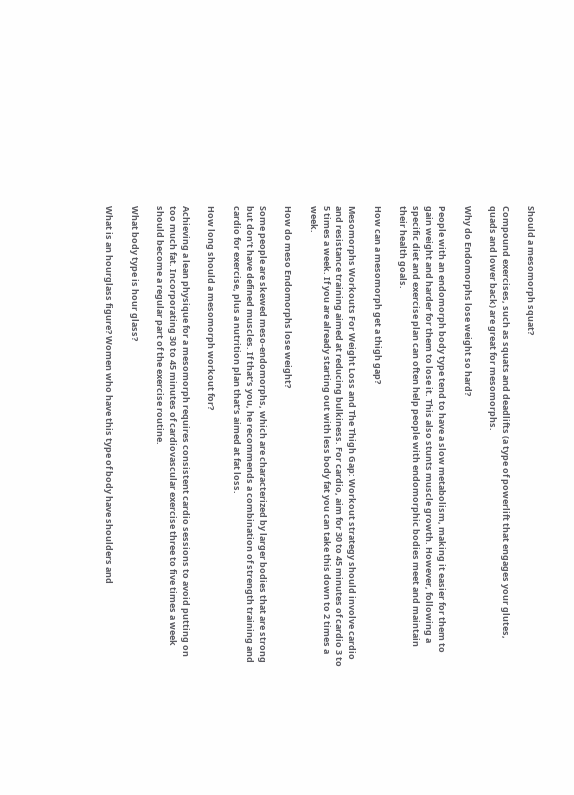Should a mesomorph squat?

Compound exercises, such as squats and deadlifts (a type of powerlift that engages your glutes, quads and lower back) are great for mesomorphs.

Why do Endomorphs lose weight so hard?

People with an endomorph body type tend to have a slow metabolism, making it easier for them to gain weight and harder for them to lose it. This also stunts muscle growth. However, following a specific diet and exercise plan can often help people with endomorphic bodies meet and maintain their health goals.

How can a mesomorph get a thigh gap?

Mesomorphs Workouts For Weight Loss and The Thigh Gap: Workout strategy should involve cardio and resistance training aimed at reducing bulkiness. For cardio, aim for 30 to 45 minutes of cardio 3 to 5 times a week. If you are already starting out with less body fat you can take this down to 2 times a week.

How do meso Endomorphs lose weight?

Some people are skewed meso-endomorphs, which are characterized by larger bodies that are strong but don’t have defined muscles. If that’s you, he recommends a combination of strength training and cardio for exercise, plus a nutrition plan that’s aimed at fat loss.

How long should a mesomorph workout for?

Achieving a lean physique for a mesomorph requires consistent cardio sessions to avoid putting on too much fat. Incorporating 30 to 45 minutes of cardiovascular exercise three to five times a week should become a regular part of the exercise routine.

What body type is hour glass?

What is an hourglass figure? Women who have this type of body have shoulders and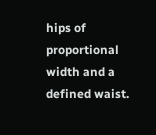hips of proportional width and a defined waist.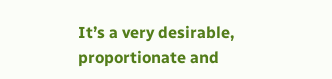It’s a very desirable, proportionate and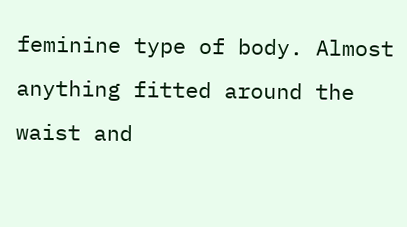feminine type of body. Almost anything fitted around the waist and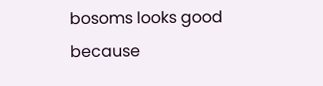bosoms looks good because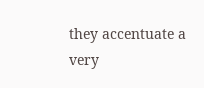they accentuate a very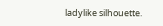ladylike silhouette.